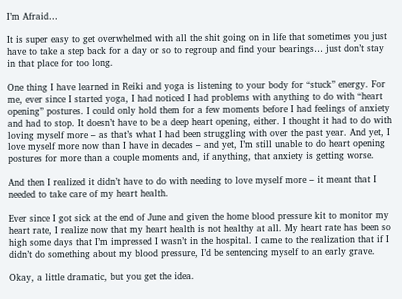I’m Afraid…

It is super easy to get overwhelmed with all the shit going on in life that sometimes you just have to take a step back for a day or so to regroup and find your bearings… just don’t stay in that place for too long.

One thing I have learned in Reiki and yoga is listening to your body for “stuck” energy. For me, ever since I started yoga, I had noticed I had problems with anything to do with “heart opening” postures. I could only hold them for a few moments before I had feelings of anxiety and had to stop. It doesn’t have to be a deep heart opening, either. I thought it had to do with loving myself more – as that’s what I had been struggling with over the past year. And yet, I love myself more now than I have in decades – and yet, I’m still unable to do heart opening postures for more than a couple moments and, if anything, that anxiety is getting worse.

And then I realized it didn’t have to do with needing to love myself more – it meant that I needed to take care of my heart health.

Ever since I got sick at the end of June and given the home blood pressure kit to monitor my heart rate, I realize now that my heart health is not healthy at all. My heart rate has been so high some days that I’m impressed I wasn’t in the hospital. I came to the realization that if I didn’t do something about my blood pressure, I’d be sentencing myself to an early grave.

Okay, a little dramatic, but you get the idea.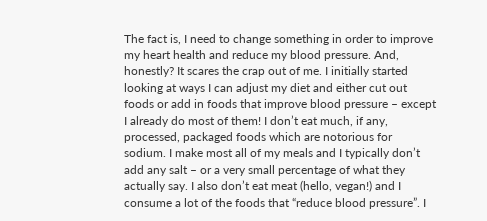The fact is, I need to change something in order to improve my heart health and reduce my blood pressure. And, honestly? It scares the crap out of me. I initially started looking at ways I can adjust my diet and either cut out foods or add in foods that improve blood pressure – except I already do most of them! I don’t eat much, if any, processed, packaged foods which are notorious for sodium. I make most all of my meals and I typically don’t add any salt – or a very small percentage of what they actually say. I also don’t eat meat (hello, vegan!) and I consume a lot of the foods that “reduce blood pressure”. I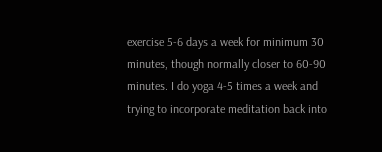exercise 5-6 days a week for minimum 30 minutes, though normally closer to 60-90 minutes. I do yoga 4-5 times a week and trying to incorporate meditation back into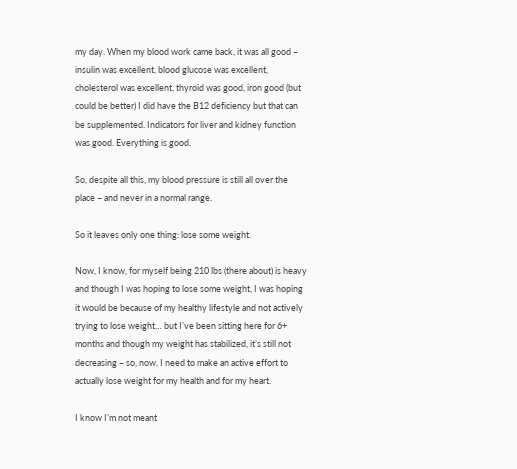my day. When my blood work came back, it was all good – insulin was excellent, blood glucose was excellent, cholesterol was excellent, thyroid was good, iron good (but could be better) I did have the B12 deficiency but that can be supplemented. Indicators for liver and kidney function was good. Everything is good.

So, despite all this, my blood pressure is still all over the place – and never in a normal range.

So it leaves only one thing: lose some weight.

Now, I know, for myself being 210 lbs (there about) is heavy and though I was hoping to lose some weight, I was hoping it would be because of my healthy lifestyle and not actively trying to lose weight… but I’ve been sitting here for 6+ months and though my weight has stabilized, it’s still not decreasing – so, now, I need to make an active effort to actually lose weight for my health and for my heart.

I know I’m not meant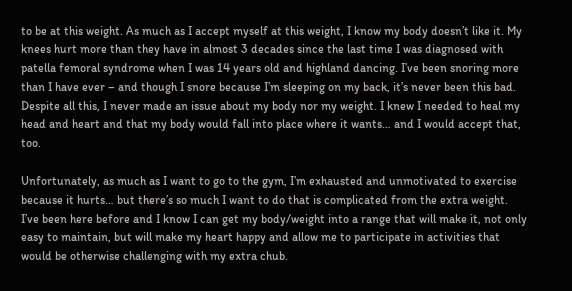to be at this weight. As much as I accept myself at this weight, I know my body doesn’t like it. My knees hurt more than they have in almost 3 decades since the last time I was diagnosed with patella femoral syndrome when I was 14 years old and highland dancing. I’ve been snoring more than I have ever – and though I snore because I’m sleeping on my back, it’s never been this bad. Despite all this, I never made an issue about my body nor my weight. I knew I needed to heal my head and heart and that my body would fall into place where it wants… and I would accept that, too.

Unfortunately, as much as I want to go to the gym, I’m exhausted and unmotivated to exercise because it hurts… but there’s so much I want to do that is complicated from the extra weight. I’ve been here before and I know I can get my body/weight into a range that will make it, not only easy to maintain, but will make my heart happy and allow me to participate in activities that would be otherwise challenging with my extra chub.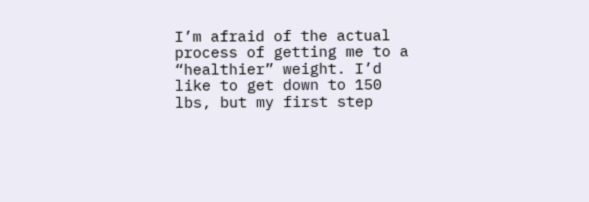I’m afraid of the actual process of getting me to a “healthier” weight. I’d like to get down to 150 lbs, but my first step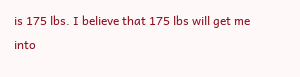is 175 lbs. I believe that 175 lbs will get me into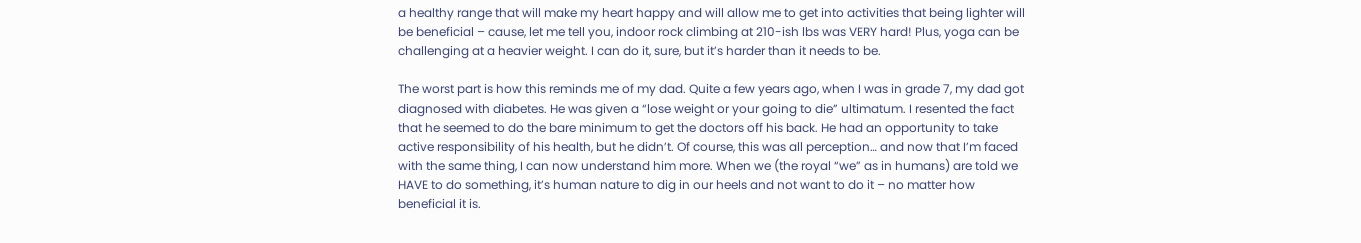a healthy range that will make my heart happy and will allow me to get into activities that being lighter will be beneficial – cause, let me tell you, indoor rock climbing at 210-ish lbs was VERY hard! Plus, yoga can be challenging at a heavier weight. I can do it, sure, but it’s harder than it needs to be.

The worst part is how this reminds me of my dad. Quite a few years ago, when I was in grade 7, my dad got diagnosed with diabetes. He was given a “lose weight or your going to die” ultimatum. I resented the fact that he seemed to do the bare minimum to get the doctors off his back. He had an opportunity to take active responsibility of his health, but he didn’t. Of course, this was all perception… and now that I’m faced with the same thing, I can now understand him more. When we (the royal “we” as in humans) are told we HAVE to do something, it’s human nature to dig in our heels and not want to do it – no matter how beneficial it is.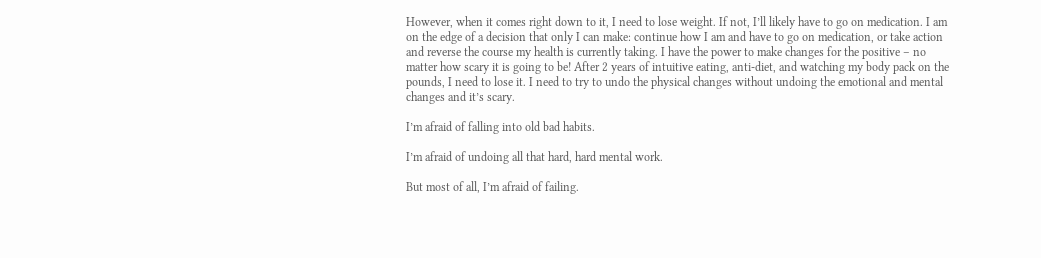However, when it comes right down to it, I need to lose weight. If not, I’ll likely have to go on medication. I am on the edge of a decision that only I can make: continue how I am and have to go on medication, or take action and reverse the course my health is currently taking. I have the power to make changes for the positive – no matter how scary it is going to be! After 2 years of intuitive eating, anti-diet, and watching my body pack on the pounds, I need to lose it. I need to try to undo the physical changes without undoing the emotional and mental changes and it’s scary.

I’m afraid of falling into old bad habits.

I’m afraid of undoing all that hard, hard mental work.

But most of all, I’m afraid of failing.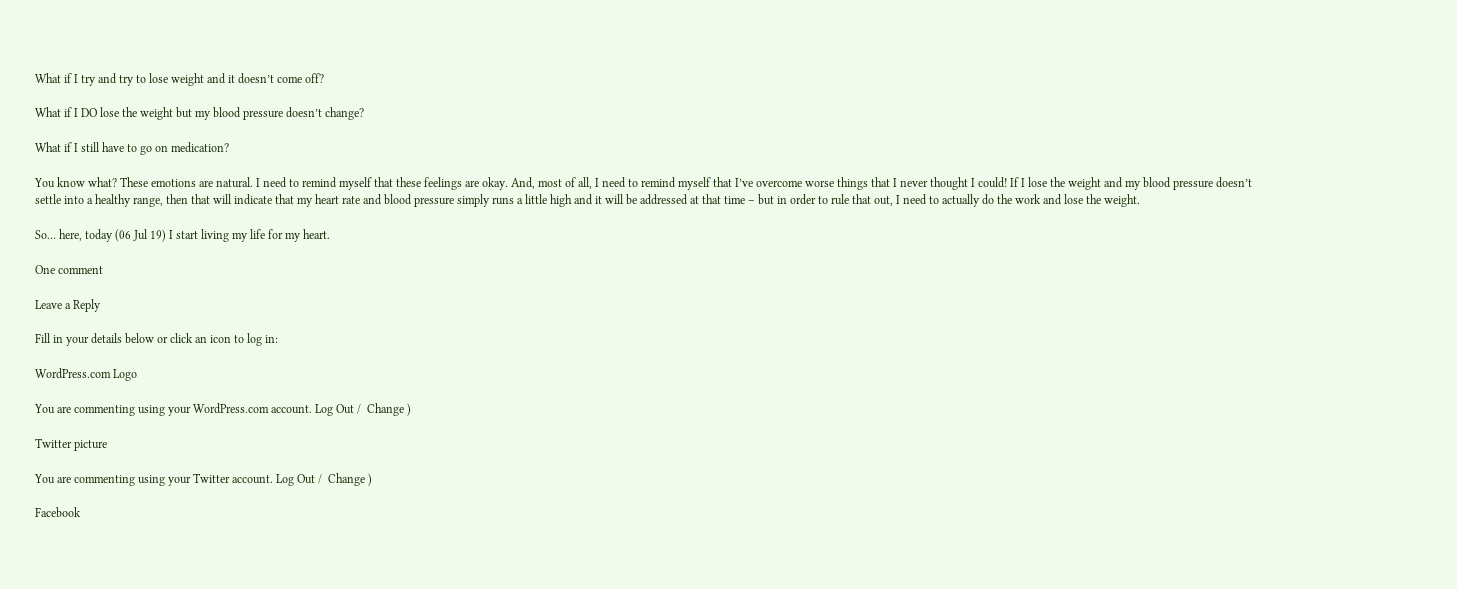What if I try and try to lose weight and it doesn’t come off?

What if I DO lose the weight but my blood pressure doesn’t change?

What if I still have to go on medication?

You know what? These emotions are natural. I need to remind myself that these feelings are okay. And, most of all, I need to remind myself that I’ve overcome worse things that I never thought I could! If I lose the weight and my blood pressure doesn’t settle into a healthy range, then that will indicate that my heart rate and blood pressure simply runs a little high and it will be addressed at that time – but in order to rule that out, I need to actually do the work and lose the weight.

So… here, today (06 Jul 19) I start living my life for my heart.

One comment

Leave a Reply

Fill in your details below or click an icon to log in:

WordPress.com Logo

You are commenting using your WordPress.com account. Log Out /  Change )

Twitter picture

You are commenting using your Twitter account. Log Out /  Change )

Facebook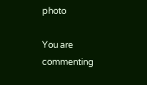photo

You are commenting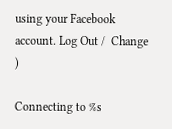using your Facebook account. Log Out /  Change )

Connecting to %s